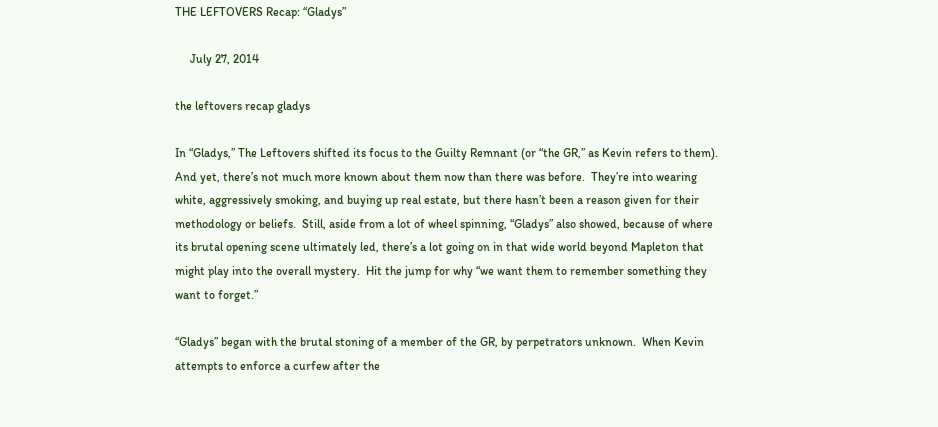THE LEFTOVERS Recap: “Gladys”

     July 27, 2014

the leftovers recap gladys

In “Gladys,” The Leftovers shifted its focus to the Guilty Remnant (or “the GR,” as Kevin refers to them).  And yet, there’s not much more known about them now than there was before.  They’re into wearing white, aggressively smoking, and buying up real estate, but there hasn’t been a reason given for their methodology or beliefs.  Still, aside from a lot of wheel spinning, “Gladys” also showed, because of where its brutal opening scene ultimately led, there’s a lot going on in that wide world beyond Mapleton that might play into the overall mystery.  Hit the jump for why “we want them to remember something they want to forget.”

“Gladys” began with the brutal stoning of a member of the GR, by perpetrators unknown.  When Kevin attempts to enforce a curfew after the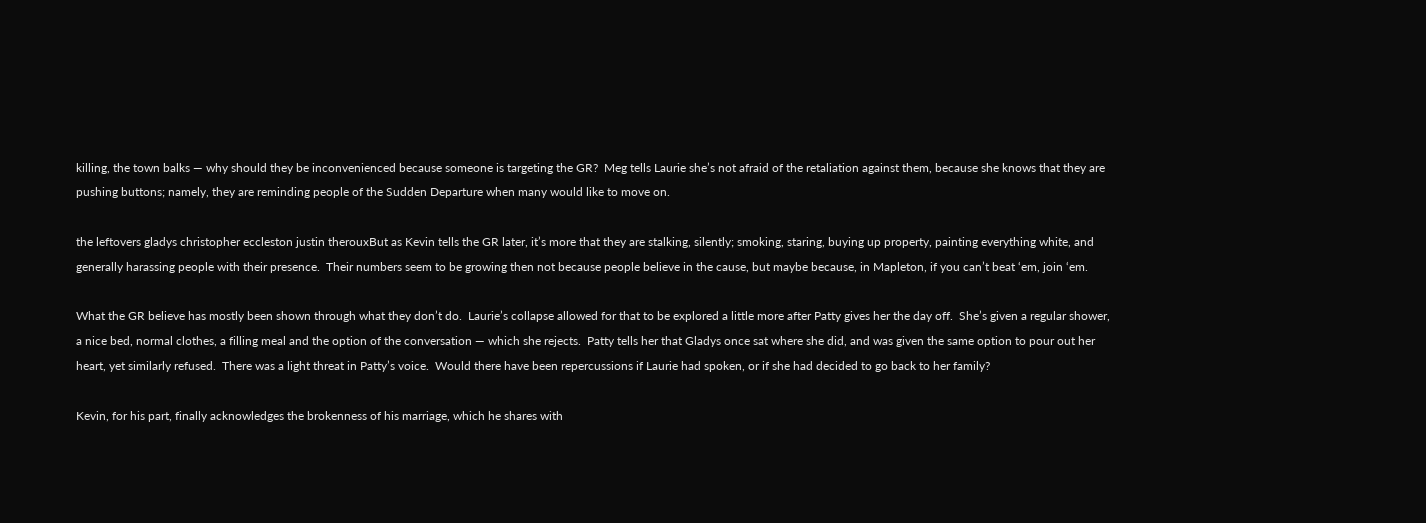killing, the town balks — why should they be inconvenienced because someone is targeting the GR?  Meg tells Laurie she’s not afraid of the retaliation against them, because she knows that they are pushing buttons; namely, they are reminding people of the Sudden Departure when many would like to move on.

the leftovers gladys christopher eccleston justin therouxBut as Kevin tells the GR later, it’s more that they are stalking, silently; smoking, staring, buying up property, painting everything white, and generally harassing people with their presence.  Their numbers seem to be growing then not because people believe in the cause, but maybe because, in Mapleton, if you can’t beat ‘em, join ‘em.

What the GR believe has mostly been shown through what they don’t do.  Laurie’s collapse allowed for that to be explored a little more after Patty gives her the day off.  She’s given a regular shower, a nice bed, normal clothes, a filling meal and the option of the conversation — which she rejects.  Patty tells her that Gladys once sat where she did, and was given the same option to pour out her heart, yet similarly refused.  There was a light threat in Patty’s voice.  Would there have been repercussions if Laurie had spoken, or if she had decided to go back to her family?

Kevin, for his part, finally acknowledges the brokenness of his marriage, which he shares with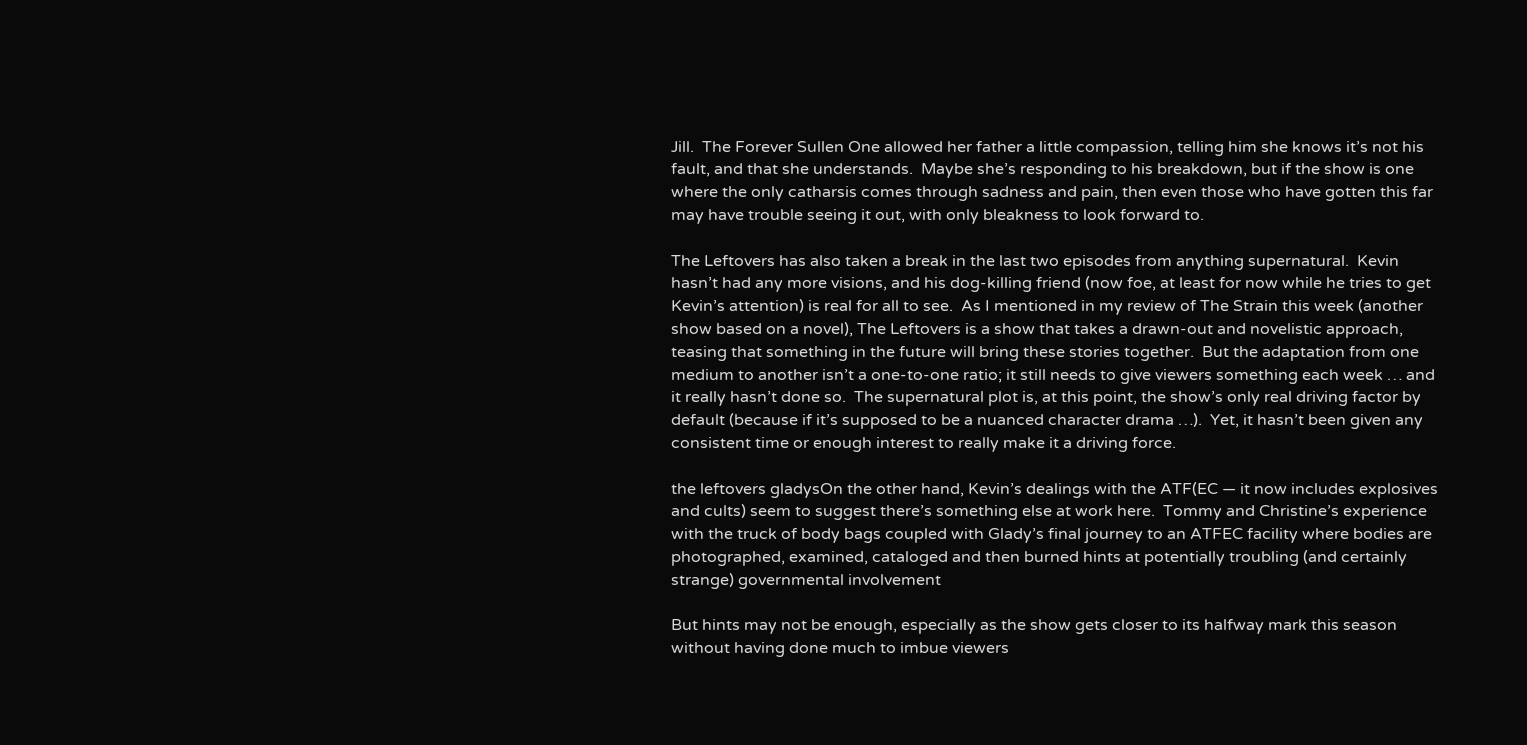Jill.  The Forever Sullen One allowed her father a little compassion, telling him she knows it’s not his fault, and that she understands.  Maybe she’s responding to his breakdown, but if the show is one where the only catharsis comes through sadness and pain, then even those who have gotten this far may have trouble seeing it out, with only bleakness to look forward to.

The Leftovers has also taken a break in the last two episodes from anything supernatural.  Kevin hasn’t had any more visions, and his dog-killing friend (now foe, at least for now while he tries to get Kevin’s attention) is real for all to see.  As I mentioned in my review of The Strain this week (another show based on a novel), The Leftovers is a show that takes a drawn-out and novelistic approach, teasing that something in the future will bring these stories together.  But the adaptation from one medium to another isn’t a one-to-one ratio; it still needs to give viewers something each week … and it really hasn’t done so.  The supernatural plot is, at this point, the show’s only real driving factor by default (because if it’s supposed to be a nuanced character drama …).  Yet, it hasn’t been given any consistent time or enough interest to really make it a driving force.

the leftovers gladysOn the other hand, Kevin’s dealings with the ATF(EC — it now includes explosives and cults) seem to suggest there’s something else at work here.  Tommy and Christine’s experience with the truck of body bags coupled with Glady’s final journey to an ATFEC facility where bodies are photographed, examined, cataloged and then burned hints at potentially troubling (and certainly strange) governmental involvement

But hints may not be enough, especially as the show gets closer to its halfway mark this season without having done much to imbue viewers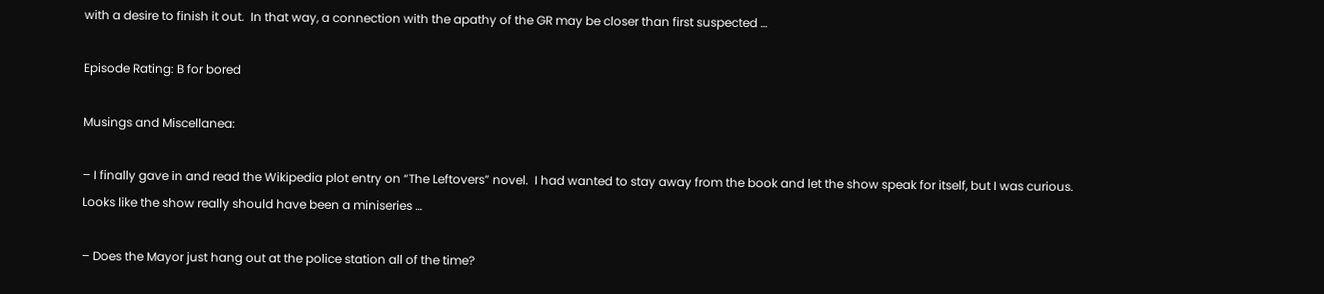with a desire to finish it out.  In that way, a connection with the apathy of the GR may be closer than first suspected …

Episode Rating: B for bored

Musings and Miscellanea:

– I finally gave in and read the Wikipedia plot entry on “The Leftovers” novel.  I had wanted to stay away from the book and let the show speak for itself, but I was curious.  Looks like the show really should have been a miniseries …

– Does the Mayor just hang out at the police station all of the time?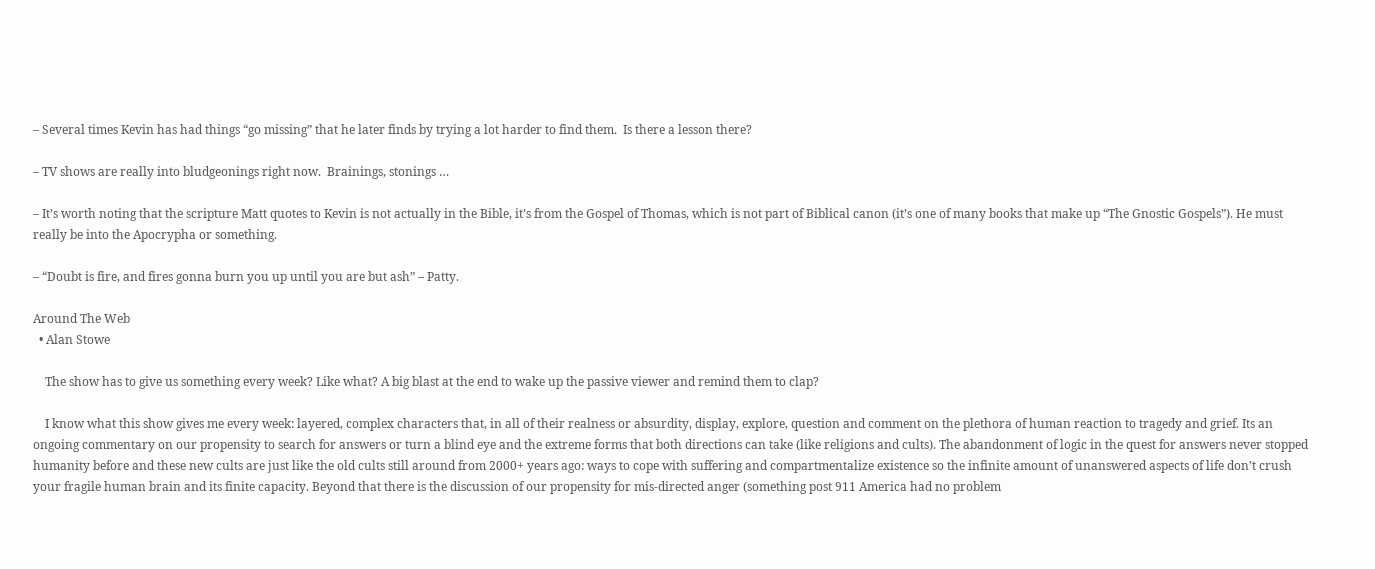– Several times Kevin has had things “go missing” that he later finds by trying a lot harder to find them.  Is there a lesson there?

– TV shows are really into bludgeonings right now.  Brainings, stonings …

– It’s worth noting that the scripture Matt quotes to Kevin is not actually in the Bible, it’s from the Gospel of Thomas, which is not part of Biblical canon (it’s one of many books that make up “The Gnostic Gospels”). He must really be into the Apocrypha or something.

– “Doubt is fire, and fires gonna burn you up until you are but ash” – Patty.

Around The Web
  • Alan Stowe

    The show has to give us something every week? Like what? A big blast at the end to wake up the passive viewer and remind them to clap?

    I know what this show gives me every week: layered, complex characters that, in all of their realness or absurdity, display, explore, question and comment on the plethora of human reaction to tragedy and grief. Its an ongoing commentary on our propensity to search for answers or turn a blind eye and the extreme forms that both directions can take (like religions and cults). The abandonment of logic in the quest for answers never stopped humanity before and these new cults are just like the old cults still around from 2000+ years ago: ways to cope with suffering and compartmentalize existence so the infinite amount of unanswered aspects of life don’t crush your fragile human brain and its finite capacity. Beyond that there is the discussion of our propensity for mis-directed anger (something post 911 America had no problem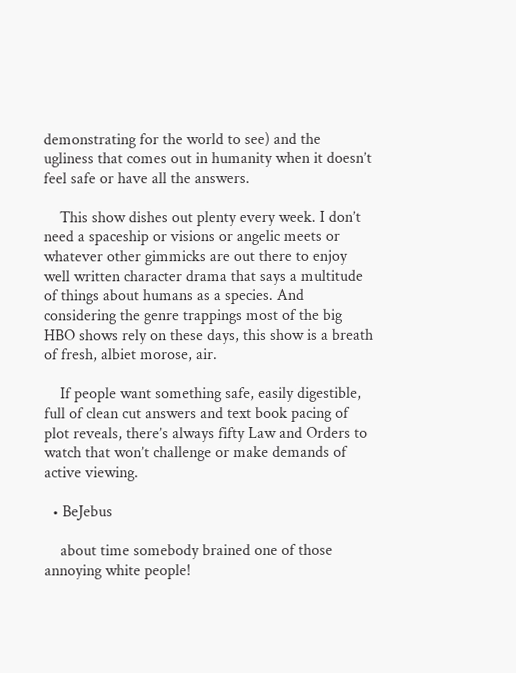demonstrating for the world to see) and the ugliness that comes out in humanity when it doesn’t feel safe or have all the answers.

    This show dishes out plenty every week. I don’t need a spaceship or visions or angelic meets or whatever other gimmicks are out there to enjoy well written character drama that says a multitude of things about humans as a species. And considering the genre trappings most of the big HBO shows rely on these days, this show is a breath of fresh, albiet morose, air.

    If people want something safe, easily digestible, full of clean cut answers and text book pacing of plot reveals, there’s always fifty Law and Orders to watch that won’t challenge or make demands of active viewing.

  • BeJebus

    about time somebody brained one of those annoying white people!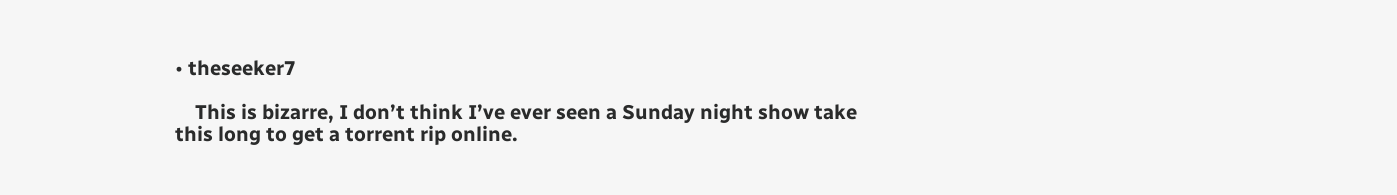• theseeker7

    This is bizarre, I don’t think I’ve ever seen a Sunday night show take this long to get a torrent rip online.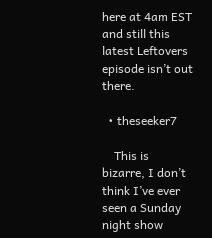here at 4am EST and still this latest Leftovers episode isn’t out there.

  • theseeker7

    This is bizarre, I don’t think I’ve ever seen a Sunday night show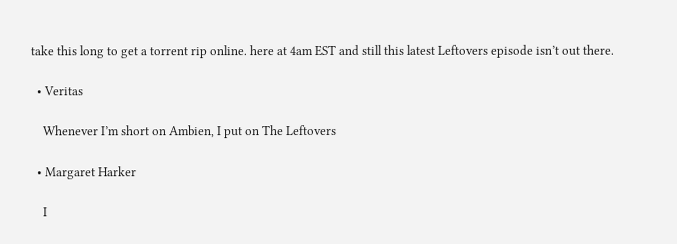take this long to get a torrent rip online. here at 4am EST and still this latest Leftovers episode isn’t out there.

  • Veritas

    Whenever I’m short on Ambien, I put on The Leftovers

  • Margaret Harker

    I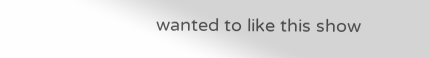wanted to like this show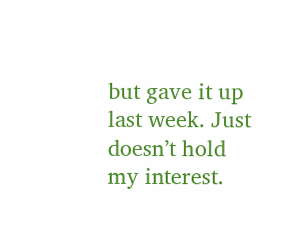but gave it up last week. Just doesn’t hold my interest.